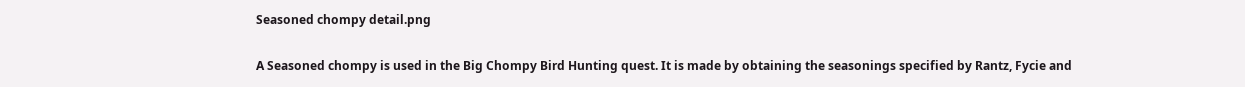Seasoned chompy detail.png

A Seasoned chompy is used in the Big Chompy Bird Hunting quest. It is made by obtaining the seasonings specified by Rantz, Fycie and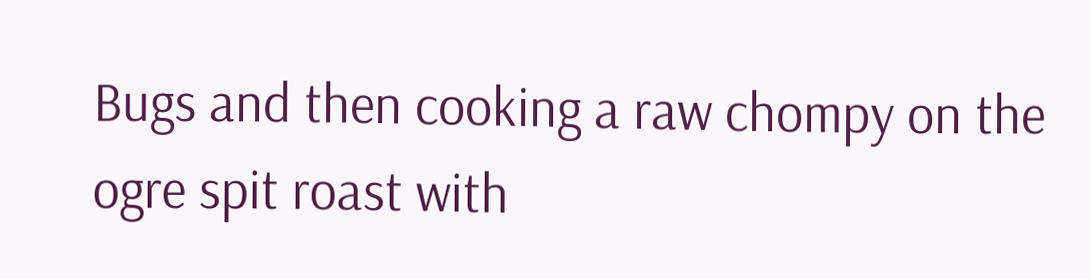Bugs and then cooking a raw chompy on the ogre spit roast with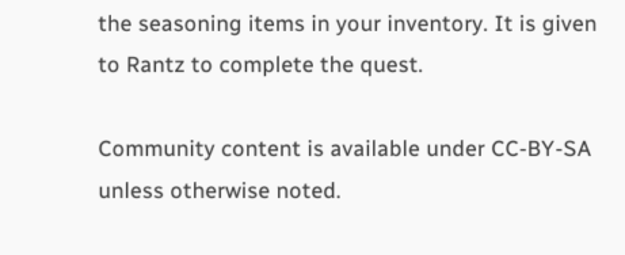the seasoning items in your inventory. It is given to Rantz to complete the quest.

Community content is available under CC-BY-SA unless otherwise noted.